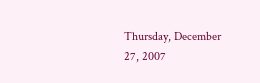Thursday, December 27, 2007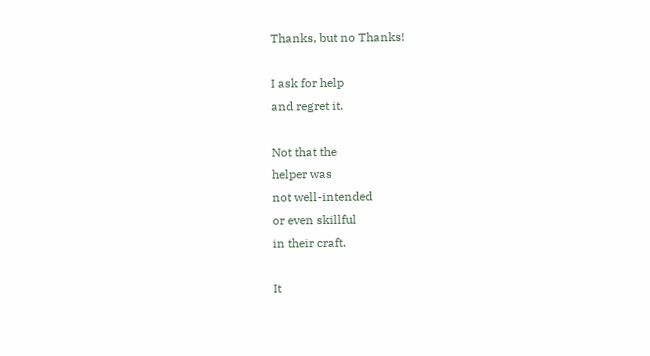Thanks, but no Thanks!

I ask for help
and regret it.

Not that the
helper was
not well-intended
or even skillful
in their craft.

It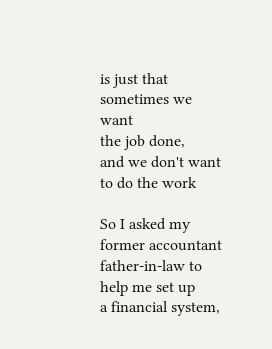is just that
sometimes we want
the job done,
and we don't want
to do the work

So I asked my
former accountant
father-in-law to
help me set up
a financial system,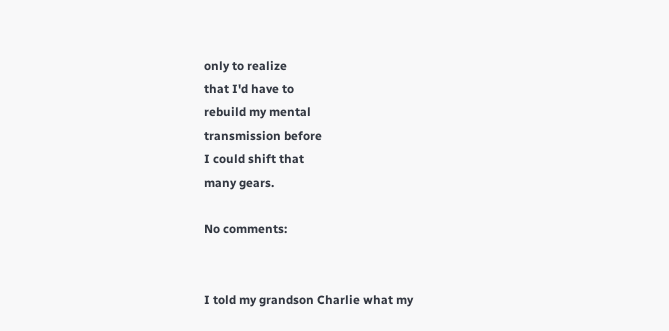only to realize
that I'd have to
rebuild my mental
transmission before
I could shift that
many gears.

No comments:


I told my grandson Charlie what my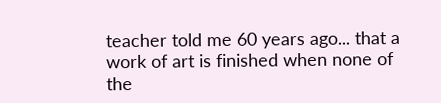teacher told me 60 years ago... that a work of art is finished when none of the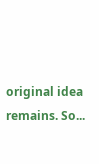original idea remains. So...